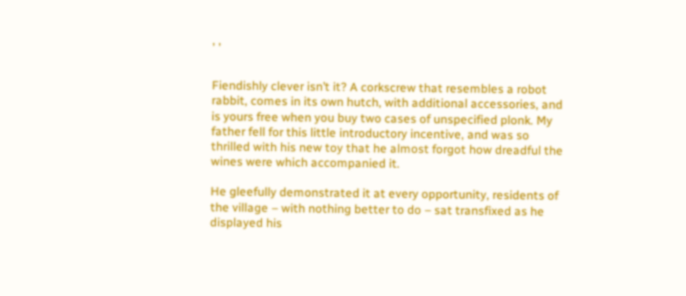, ,


Fiendishly clever isn’t it? A corkscrew that resembles a robot rabbit, comes in its own hutch, with additional accessories, and is yours free when you buy two cases of unspecified plonk. My father fell for this little introductory incentive, and was so thrilled with his new toy that he almost forgot how dreadful the wines were which accompanied it.

He gleefully demonstrated it at every opportunity, residents of the village – with nothing better to do – sat transfixed as he displayed his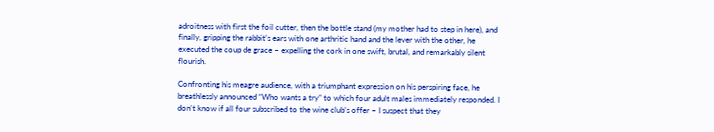adroitness with first the foil cutter, then the bottle stand (my mother had to step in here), and finally, gripping the rabbit’s ears with one arthritic hand and the lever with the other, he executed the coup de grace – expelling the cork in one swift, brutal, and remarkably silent flourish.

Confronting his meagre audience, with a triumphant expression on his perspiring face, he breathlessly announced “Who wants a try” to which four adult males immediately responded. I don’t know if all four subscribed to the wine club’s offer – I suspect that they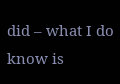did – what I do know is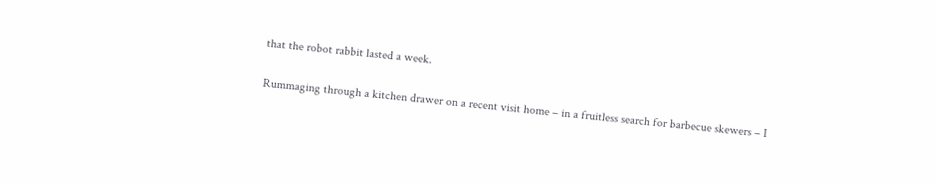that the robot rabbit lasted a week.

Rummaging through a kitchen drawer on a recent visit home – in a fruitless search for barbecue skewers – I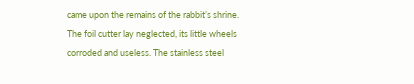came upon the remains of the rabbit’s shrine. The foil cutter lay neglected, its little wheels corroded and useless. The stainless steel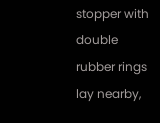stopper with double rubber rings lay nearby,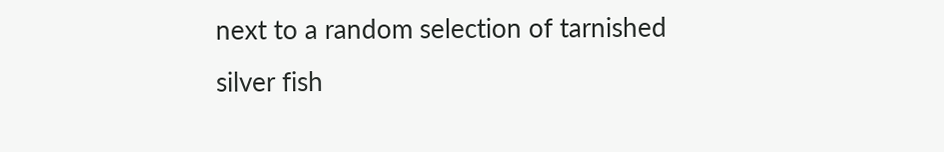next to a random selection of tarnished silver fish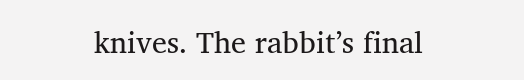knives. The rabbit’s final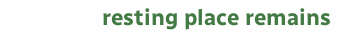resting place remains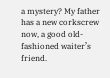a mystery? My father has a new corkscrew now, a good old-fashioned waiter’s friend.